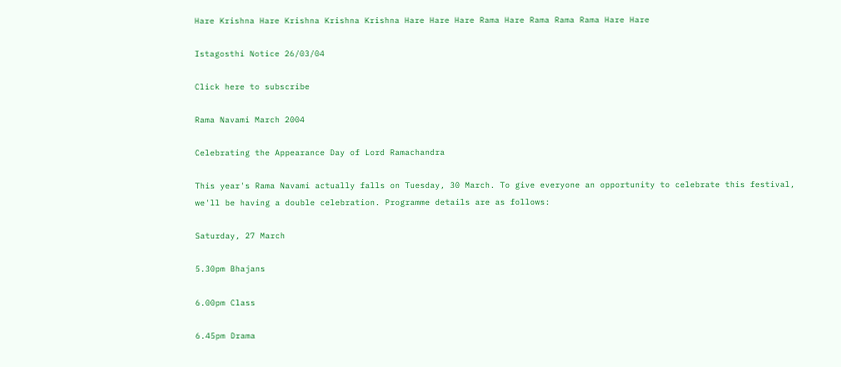Hare Krishna Hare Krishna Krishna Krishna Hare Hare Hare Rama Hare Rama Rama Rama Hare Hare

Istagosthi Notice 26/03/04

Click here to subscribe

Rama Navami March 2004

Celebrating the Appearance Day of Lord Ramachandra

This year's Rama Navami actually falls on Tuesday, 30 March. To give everyone an opportunity to celebrate this festival, we'll be having a double celebration. Programme details are as follows:

Saturday, 27 March

5.30pm Bhajans

6.00pm Class

6.45pm Drama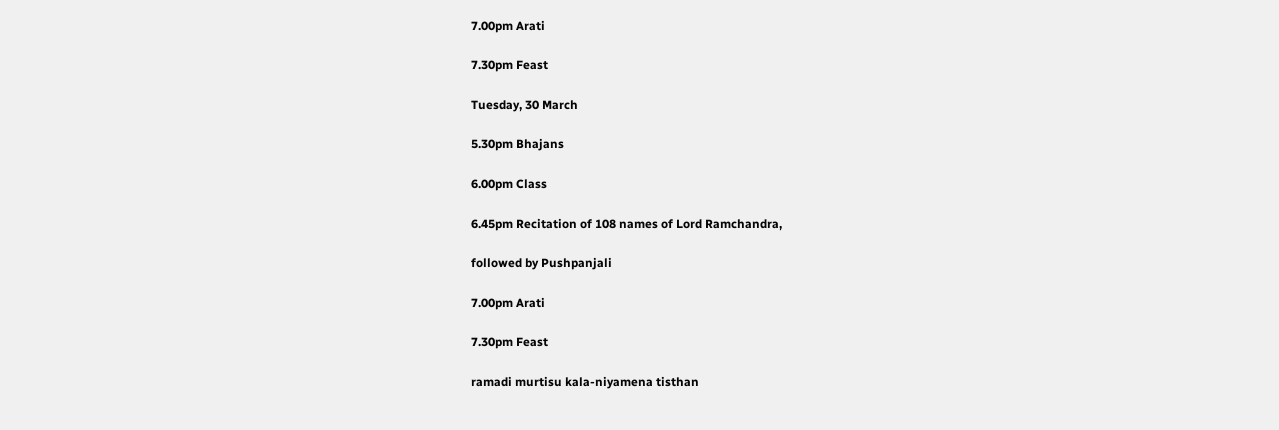7.00pm Arati

7.30pm Feast

Tuesday, 30 March

5.30pm Bhajans

6.00pm Class

6.45pm Recitation of 108 names of Lord Ramchandra,

followed by Pushpanjali

7.00pm Arati

7.30pm Feast

ramadi murtisu kala-niyamena tisthan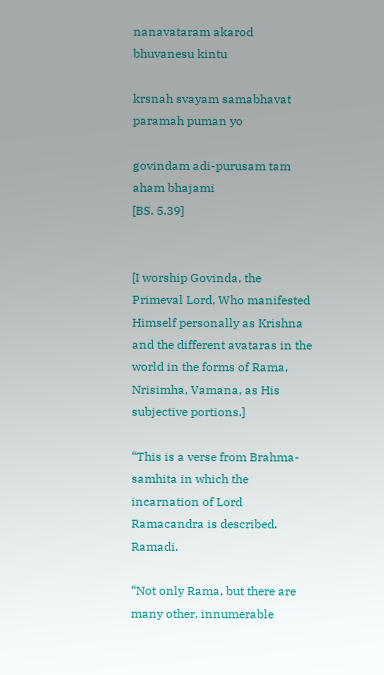nanavataram akarod bhuvanesu kintu

krsnah svayam samabhavat paramah puman yo

govindam adi-purusam tam aham bhajami
[BS. 5.39]


[I worship Govinda, the Primeval Lord, Who manifested Himself personally as Krishna and the different avataras in the world in the forms of Rama, Nrisimha, Vamana, as His subjective portions.]

“This is a verse from Brahma-samhita in which the incarnation of Lord Ramacandra is described. Ramadi.

“Not only Rama, but there are many other, innumerable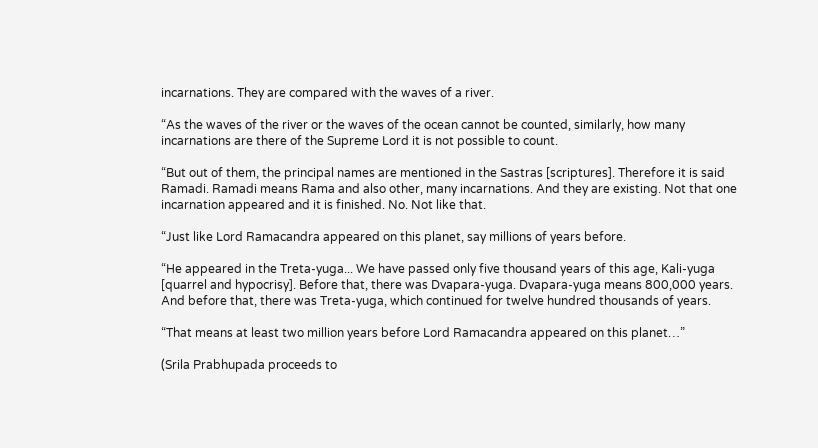incarnations. They are compared with the waves of a river.

“As the waves of the river or the waves of the ocean cannot be counted, similarly, how many incarnations are there of the Supreme Lord it is not possible to count.

“But out of them, the principal names are mentioned in the Sastras [scriptures]. Therefore it is said Ramadi. Ramadi means Rama and also other, many incarnations. And they are existing. Not that one incarnation appeared and it is finished. No. Not like that.

“Just like Lord Ramacandra appeared on this planet, say millions of years before.

“He appeared in the Treta-yuga... We have passed only five thousand years of this age, Kali-yuga [quarrel and hypocrisy]. Before that, there was Dvapara-yuga. Dvapara-yuga means 800,000 years. And before that, there was Treta-yuga, which continued for twelve hundred thousands of years.

“That means at least two million years before Lord Ramacandra appeared on this planet…”

(Srila Prabhupada proceeds to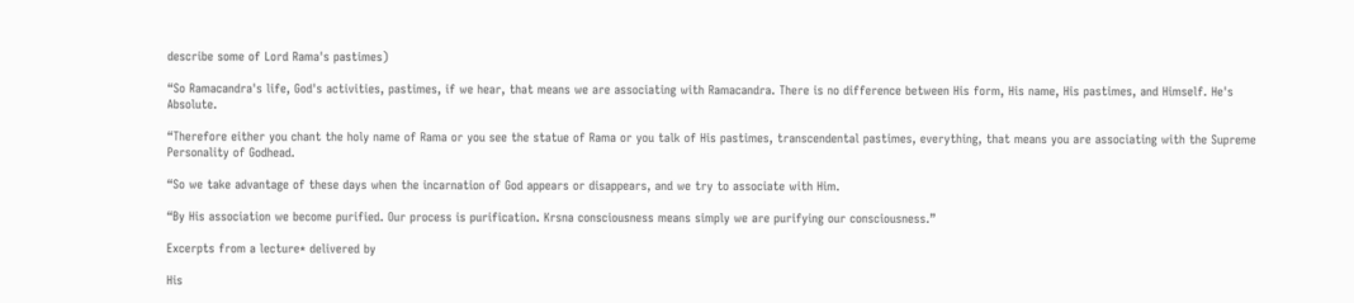describe some of Lord Rama's pastimes)

“So Ramacandra's life, God's activities, pastimes, if we hear, that means we are associating with Ramacandra. There is no difference between His form, His name, His pastimes, and Himself. He's Absolute.

“Therefore either you chant the holy name of Rama or you see the statue of Rama or you talk of His pastimes, transcendental pastimes, everything, that means you are associating with the Supreme Personality of Godhead.

“So we take advantage of these days when the incarnation of God appears or disappears, and we try to associate with Him.

“By His association we become purified. Our process is purification. Krsna consciousness means simply we are purifying our consciousness.”

Excerpts from a lecture* delivered by

His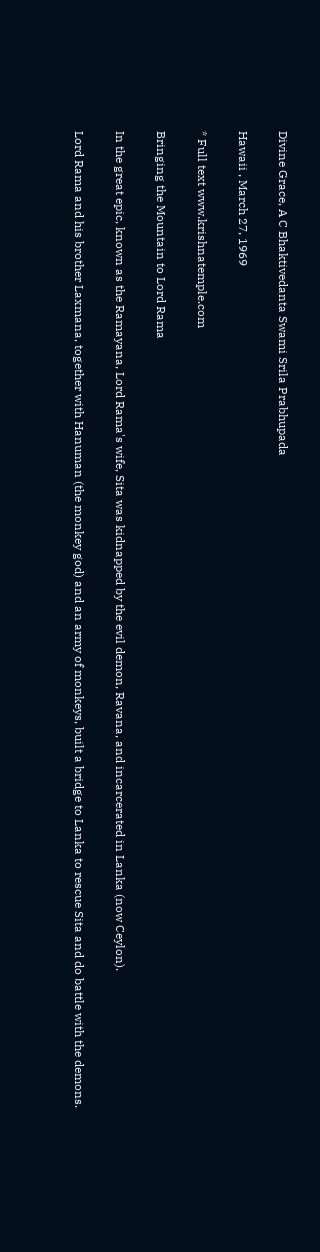Divine Grace, A C Bhaktivedanta Swami Srila Prabhupada

Hawaii , March 27, 1969

* Full text www.krishnatemple.com

Bringing the Mountain to Lord Rama

In the great epic, known as the Ramayana, Lord Rama's wife, Sita was kidnapped by the evil demon, Ravana, and incarcerated in Lanka (now Ceylon).

Lord Rama and his brother Laxmana, together with Hanuman (the monkey god) and an army of monkeys, built a bridge to Lanka to rescue Sita and do battle with the demons.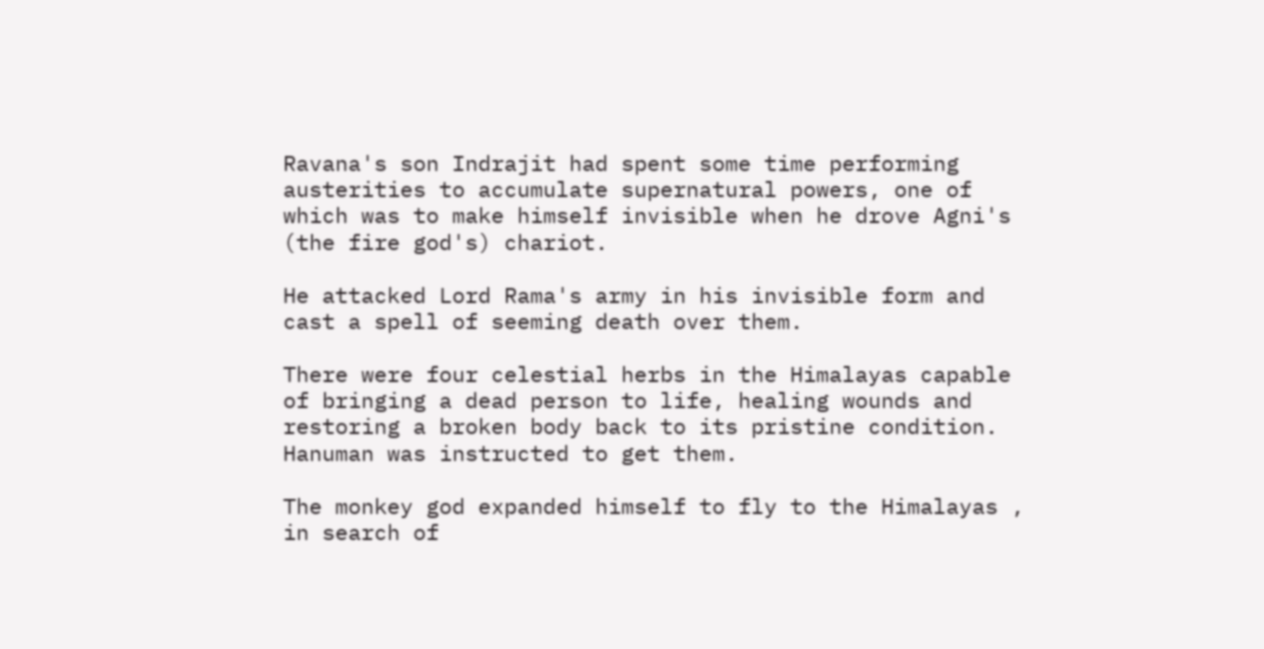Ravana's son Indrajit had spent some time performing austerities to accumulate supernatural powers, one of which was to make himself invisible when he drove Agni's (the fire god's) chariot.

He attacked Lord Rama's army in his invisible form and cast a spell of seeming death over them.

There were four celestial herbs in the Himalayas capable of bringing a dead person to life, healing wounds and restoring a broken body back to its pristine condition. Hanuman was instructed to get them.

The monkey god expanded himself to fly to the Himalayas , in search of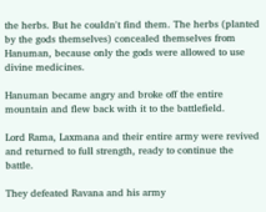the herbs. But he couldn't find them. The herbs (planted by the gods themselves) concealed themselves from Hanuman, because only the gods were allowed to use divine medicines.

Hanuman became angry and broke off the entire mountain and flew back with it to the battlefield.

Lord Rama, Laxmana and their entire army were revived and returned to full strength, ready to continue the battle.

They defeated Ravana and his army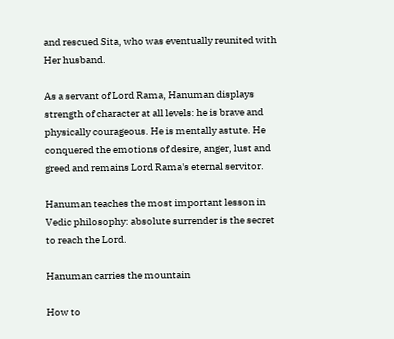and rescued Sita, who was eventually reunited with Her husband.

As a servant of Lord Rama, Hanuman displays strength of character at all levels: he is brave and physically courageous. He is mentally astute. He conquered the emotions of desire, anger, lust and greed and remains Lord Rama's eternal servitor.

Hanuman teaches the most important lesson in Vedic philosophy: absolute surrender is the secret to reach the Lord.

Hanuman carries the mountain

How to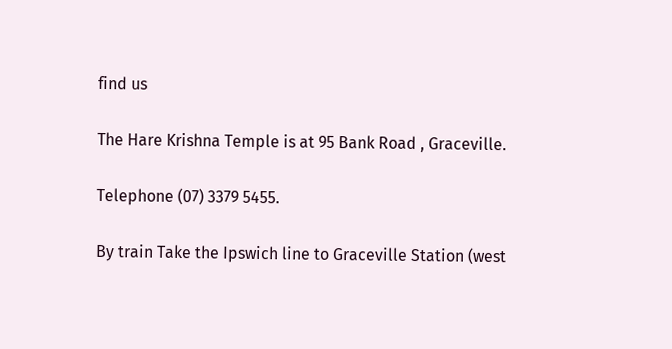find us

The Hare Krishna Temple is at 95 Bank Road , Graceville.

Telephone (07) 3379 5455.

By train Take the Ipswich line to Graceville Station (west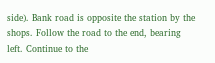side). Bank road is opposite the station by the shops. Follow the road to the end, bearing left. Continue to the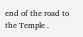end of the road to the Temple .